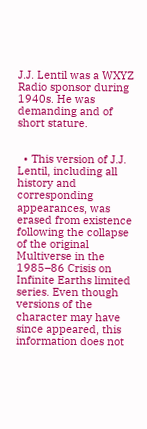J.J. Lentil was a WXYZ Radio sponsor during 1940s. He was demanding and of short stature.


  • This version of J.J. Lentil, including all history and corresponding appearances, was erased from existence following the collapse of the original Multiverse in the 1985–86 Crisis on Infinite Earths limited series. Even though versions of the character may have since appeared, this information does not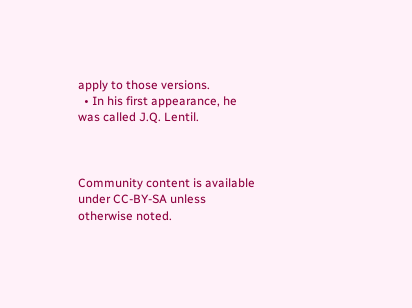apply to those versions.
  • In his first appearance, he was called J.Q. Lentil.



Community content is available under CC-BY-SA unless otherwise noted.